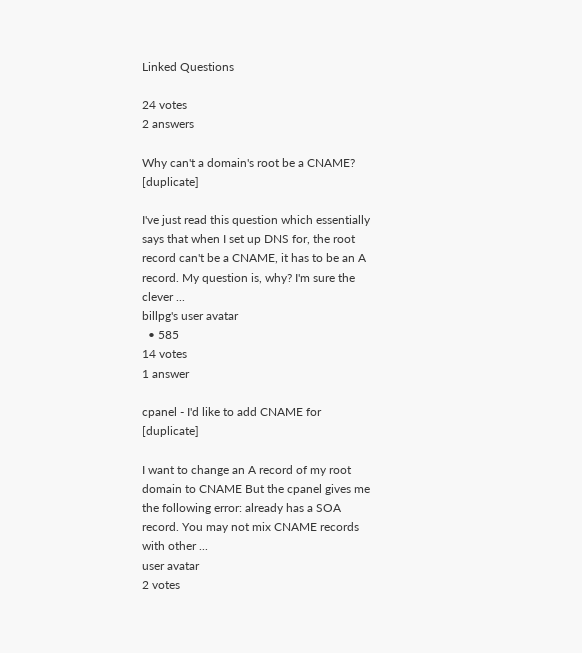Linked Questions

24 votes
2 answers

Why can't a domain's root be a CNAME? [duplicate]

I've just read this question which essentially says that when I set up DNS for, the root record can't be a CNAME, it has to be an A record. My question is, why? I'm sure the clever ...
billpg's user avatar
  • 585
14 votes
1 answer

cpanel - I'd like to add CNAME for [duplicate]

I want to change an A record of my root domain to CNAME But the cpanel gives me the following error: already has a SOA record. You may not mix CNAME records with other ...
user avatar
2 votes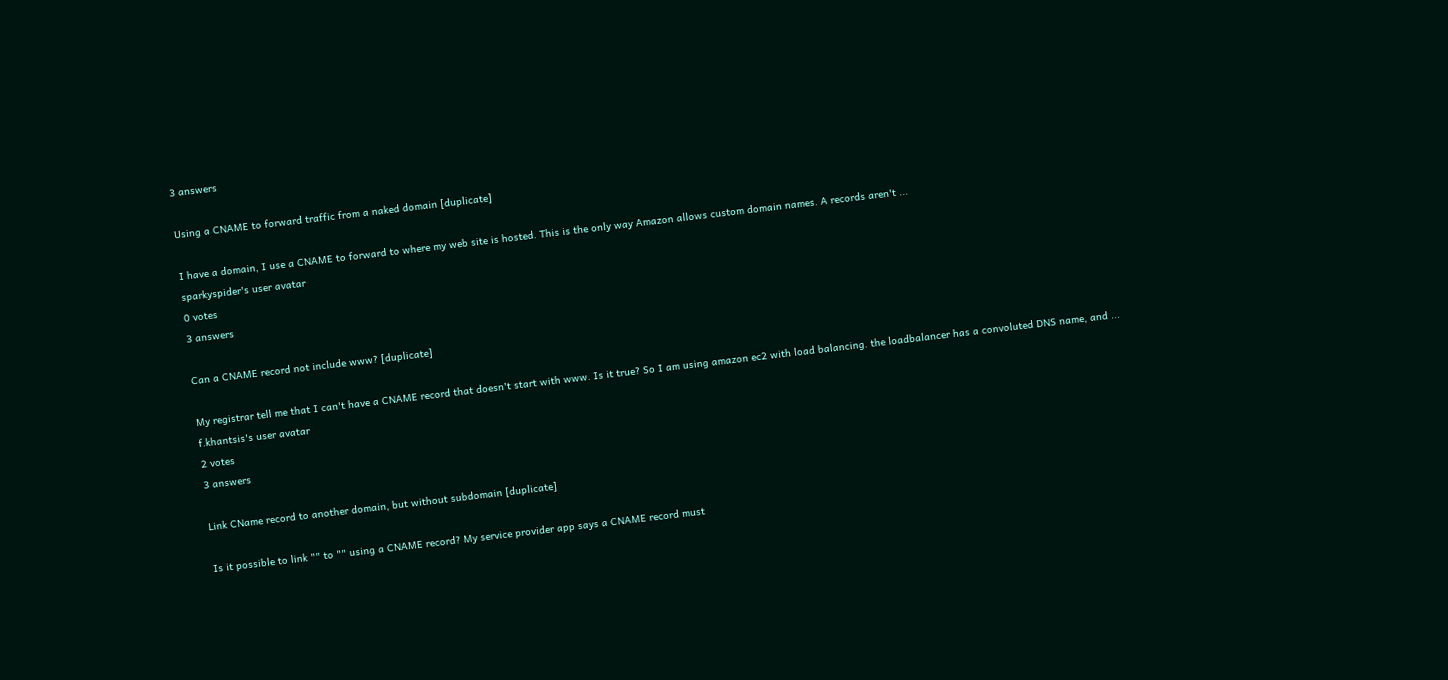3 answers

Using a CNAME to forward traffic from a naked domain [duplicate]

I have a domain, I use a CNAME to forward to where my web site is hosted. This is the only way Amazon allows custom domain names. A records aren't ...
sparkyspider's user avatar
0 votes
3 answers

Can a CNAME record not include www? [duplicate]

My registrar tell me that I can't have a CNAME record that doesn't start with www. Is it true? So I am using amazon ec2 with load balancing. the loadbalancer has a convoluted DNS name, and ...
f.khantsis's user avatar
2 votes
3 answers

Link CName record to another domain, but without subdomain [duplicate]

Is it possible to link "" to "" using a CNAME record? My service provider app says a CNAME record must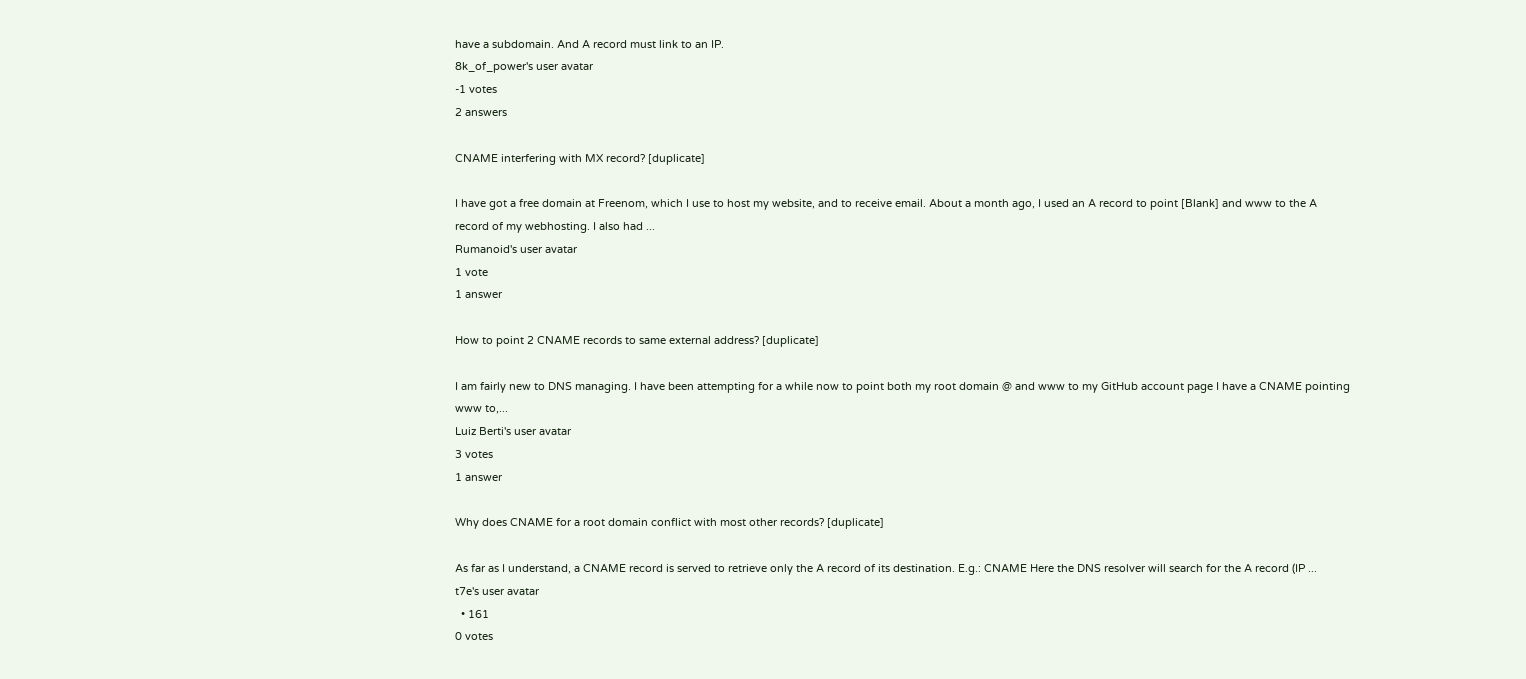have a subdomain. And A record must link to an IP.
8k_of_power's user avatar
-1 votes
2 answers

CNAME interfering with MX record? [duplicate]

I have got a free domain at Freenom, which I use to host my website, and to receive email. About a month ago, I used an A record to point [Blank] and www to the A record of my webhosting. I also had ...
Rumanoid's user avatar
1 vote
1 answer

How to point 2 CNAME records to same external address? [duplicate]

I am fairly new to DNS managing. I have been attempting for a while now to point both my root domain @ and www to my GitHub account page I have a CNAME pointing www to,...
Luiz Berti's user avatar
3 votes
1 answer

Why does CNAME for a root domain conflict with most other records? [duplicate]

As far as I understand, a CNAME record is served to retrieve only the A record of its destination. E.g.: CNAME Here the DNS resolver will search for the A record (IP ...
t7e's user avatar
  • 161
0 votes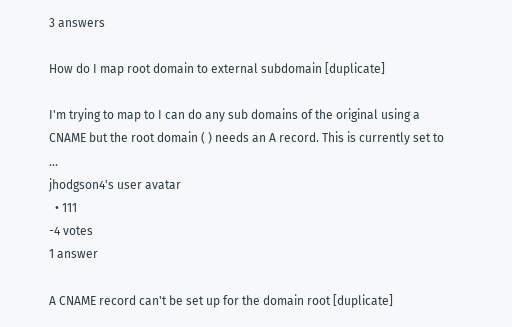3 answers

How do I map root domain to external subdomain [duplicate]

I'm trying to map to I can do any sub domains of the original using a CNAME but the root domain ( ) needs an A record. This is currently set to ...
jhodgson4's user avatar
  • 111
-4 votes
1 answer

A CNAME record can't be set up for the domain root [duplicate]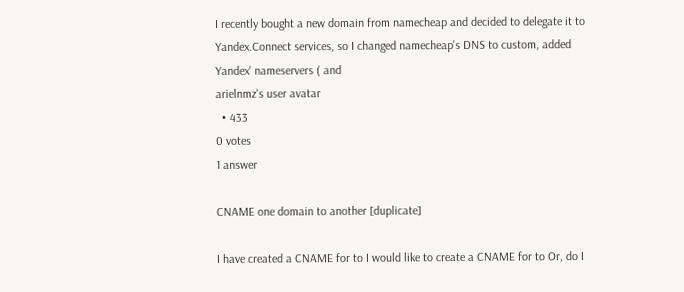I recently bought a new domain from namecheap and decided to delegate it to Yandex.Connect services, so I changed namecheap's DNS to custom, added Yandex' nameservers ( and
arielnmz's user avatar
  • 433
0 votes
1 answer

CNAME one domain to another [duplicate]

I have created a CNAME for to I would like to create a CNAME for to Or, do I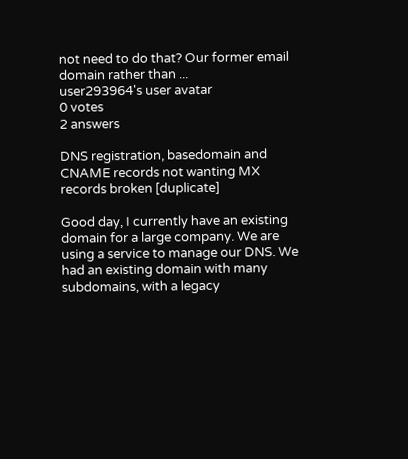not need to do that? Our former email domain rather than ...
user293964's user avatar
0 votes
2 answers

DNS registration, basedomain and CNAME records not wanting MX records broken [duplicate]

Good day, I currently have an existing domain for a large company. We are using a service to manage our DNS. We had an existing domain with many subdomains, with a legacy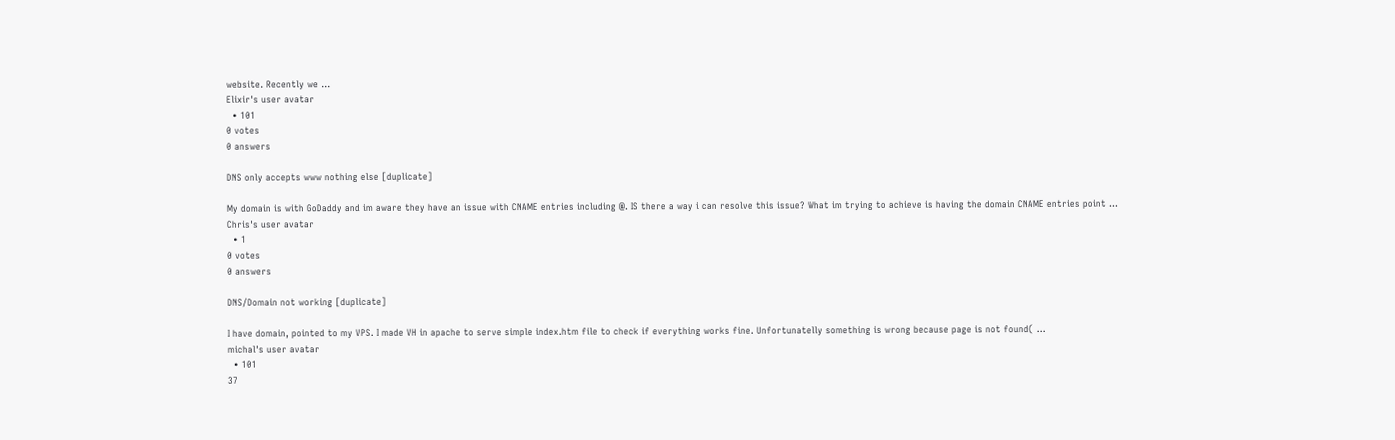website. Recently we ...
Elixir's user avatar
  • 101
0 votes
0 answers

DNS only accepts www nothing else [duplicate]

My domain is with GoDaddy and im aware they have an issue with CNAME entries including @. IS there a way i can resolve this issue? What im trying to achieve is having the domain CNAME entries point ...
Chris's user avatar
  • 1
0 votes
0 answers

DNS/Domain not working [duplicate]

I have domain, pointed to my VPS. I made VH in apache to serve simple index.htm file to check if everything works fine. Unfortunatelly something is wrong because page is not found( ...
michal's user avatar
  • 101
37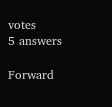votes
5 answers

Forward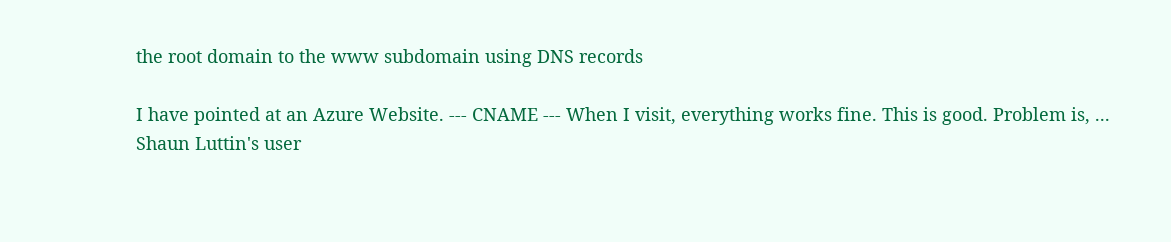the root domain to the www subdomain using DNS records

I have pointed at an Azure Website. --- CNAME --- When I visit, everything works fine. This is good. Problem is, ...
Shaun Luttin's user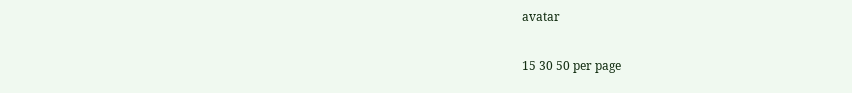avatar

15 30 50 per page